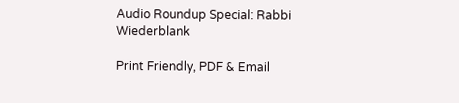Audio Roundup Special: Rabbi Wiederblank

Print Friendly, PDF & Email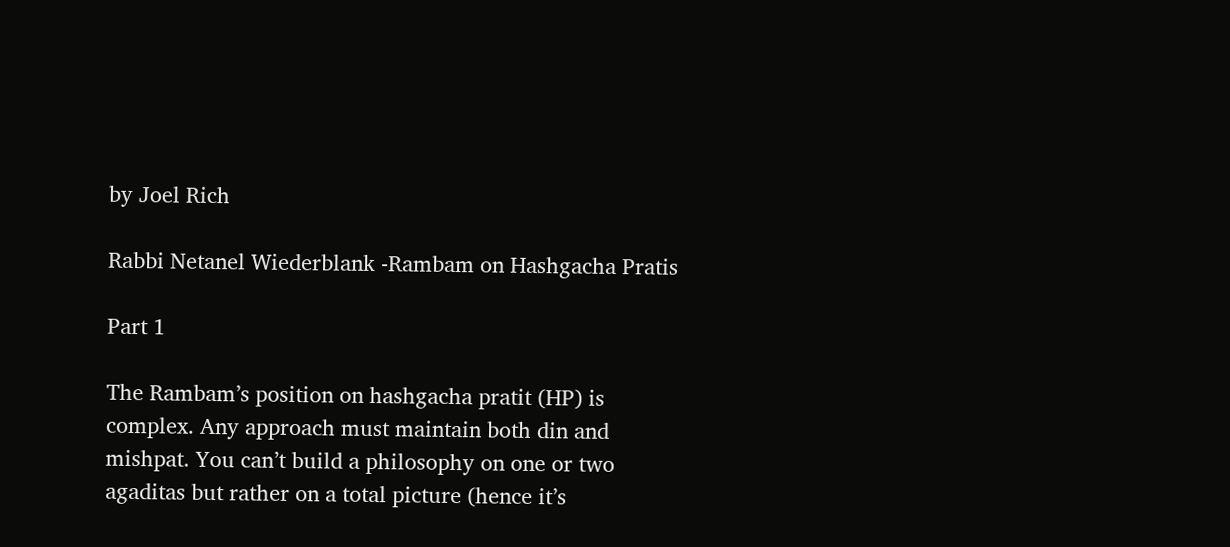by Joel Rich

Rabbi Netanel Wiederblank -Rambam on Hashgacha Pratis

Part 1

The Rambam’s position on hashgacha pratit (HP) is complex. Any approach must maintain both din and mishpat. You can’t build a philosophy on one or two agaditas but rather on a total picture (hence it’s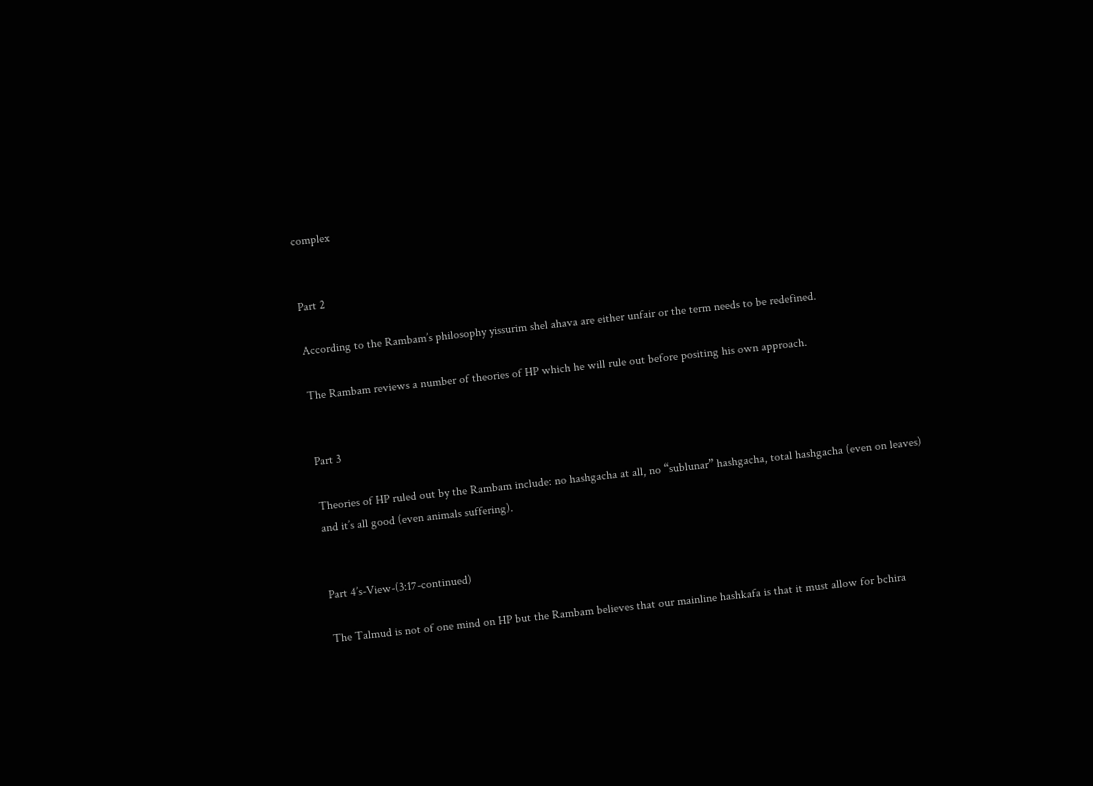complex


Part 2

According to the Rambam’s philosophy yissurim shel ahava are either unfair or the term needs to be redefined.

The Rambam reviews a number of theories of HP which he will rule out before positing his own approach.


Part 3

Theories of HP ruled out by the Rambam include: no hashgacha at all, no “sublunar” hashgacha, total hashgacha (even on leaves) and it’s all good (even animals suffering).


Part 4’s-View-(3:17-continued)

The Talmud is not of one mind on HP but the Rambam believes that our mainline hashkafa is that it must allow for bchira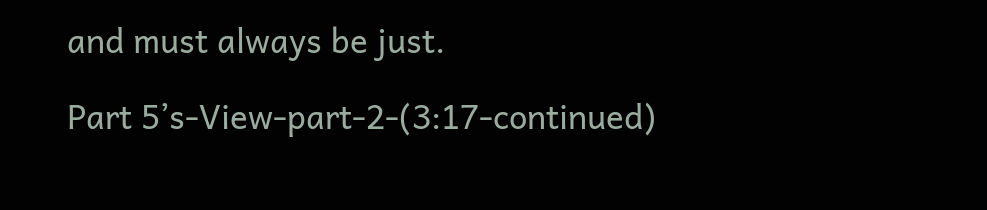and must always be just.

Part 5’s-View-part-2-(3:17-continued)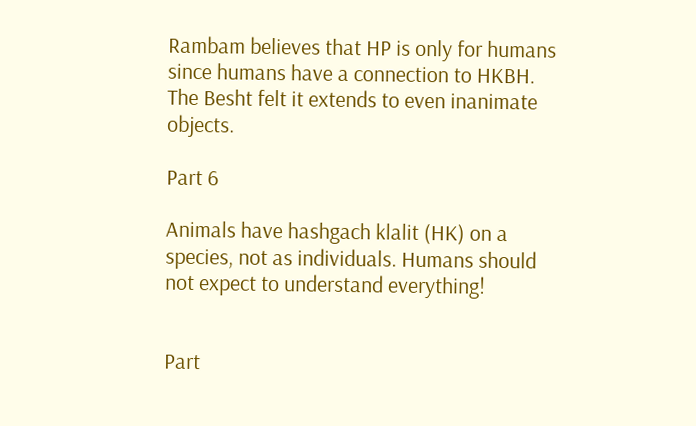Rambam believes that HP is only for humans since humans have a connection to HKBH. The Besht felt it extends to even inanimate objects.

Part 6

Animals have hashgach klalit (HK) on a species, not as individuals. Humans should not expect to understand everything!


Part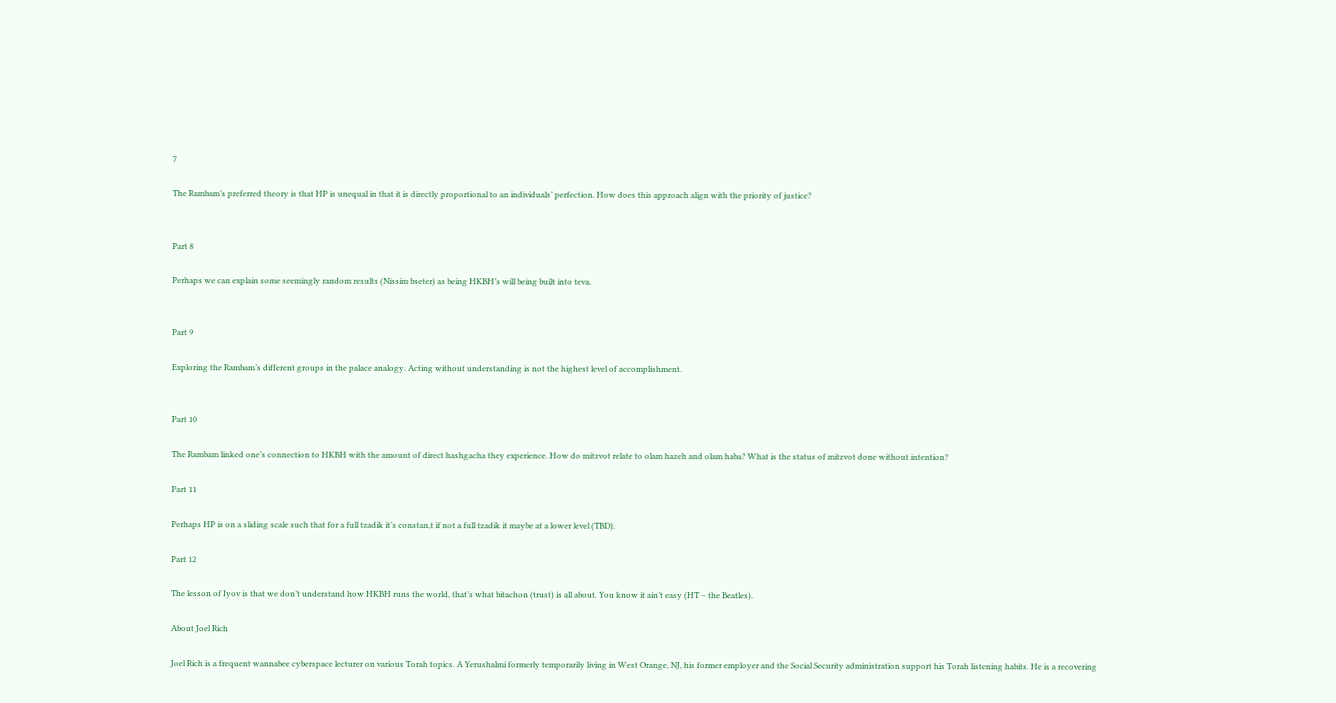7

The Rambam’s preferred theory is that HP is unequal in that it is directly proportional to an individuals’ perfection. How does this approach align with the priority of justice?


Part 8

Perhaps we can explain some seemingly random results (Nissim bseter) as being HKBH’s will being built into teva.


Part 9

Exploring the Rambam’s different groups in the palace analogy. Acting without understanding is not the highest level of accomplishment.


Part 10

The Rambam linked one’s connection to HKBH with the amount of direct hashgacha they experience. How do mitzvot relate to olam hazeh and olam haba? What is the status of mitzvot done without intention?

Part 11

Perhaps HP is on a sliding scale such that for a full tzadik it’s constan,t if not a full tzadik it maybe at a lower level (TBD).

Part 12

The lesson of Iyov is that we don’t understand how HKBH runs the world, that’s what bitachon (trust) is all about. You know it ain’t easy (HT – the Beatles).

About Joel Rich

Joel Rich is a frequent wannabee cyberspace lecturer on various Torah topics. A Yerushalmi formerly temporarily living in West Orange, NJ, his former employer and the Social Security administration support his Torah listening habits. He is a recovering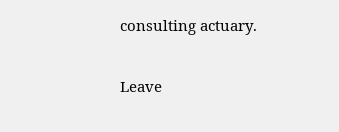consulting actuary.

Leave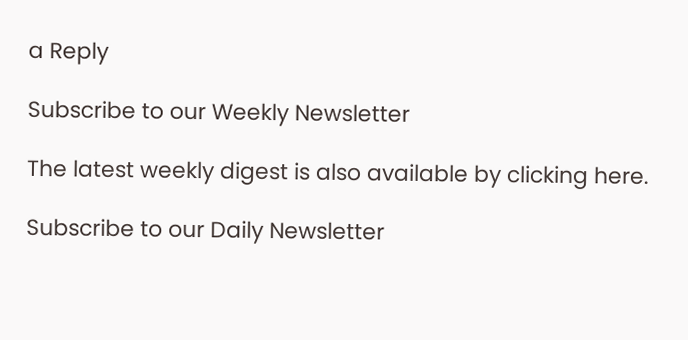a Reply

Subscribe to our Weekly Newsletter

The latest weekly digest is also available by clicking here.

Subscribe to our Daily Newsletter